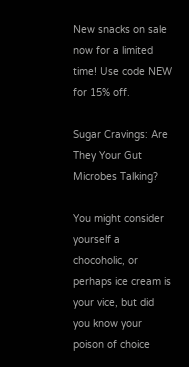New snacks on sale now for a limited time! Use code NEW for 15% off.

Sugar Cravings: Are They Your Gut Microbes Talking?

You might consider yourself a chocoholic, or perhaps ice cream is your vice, but did you know your poison of choice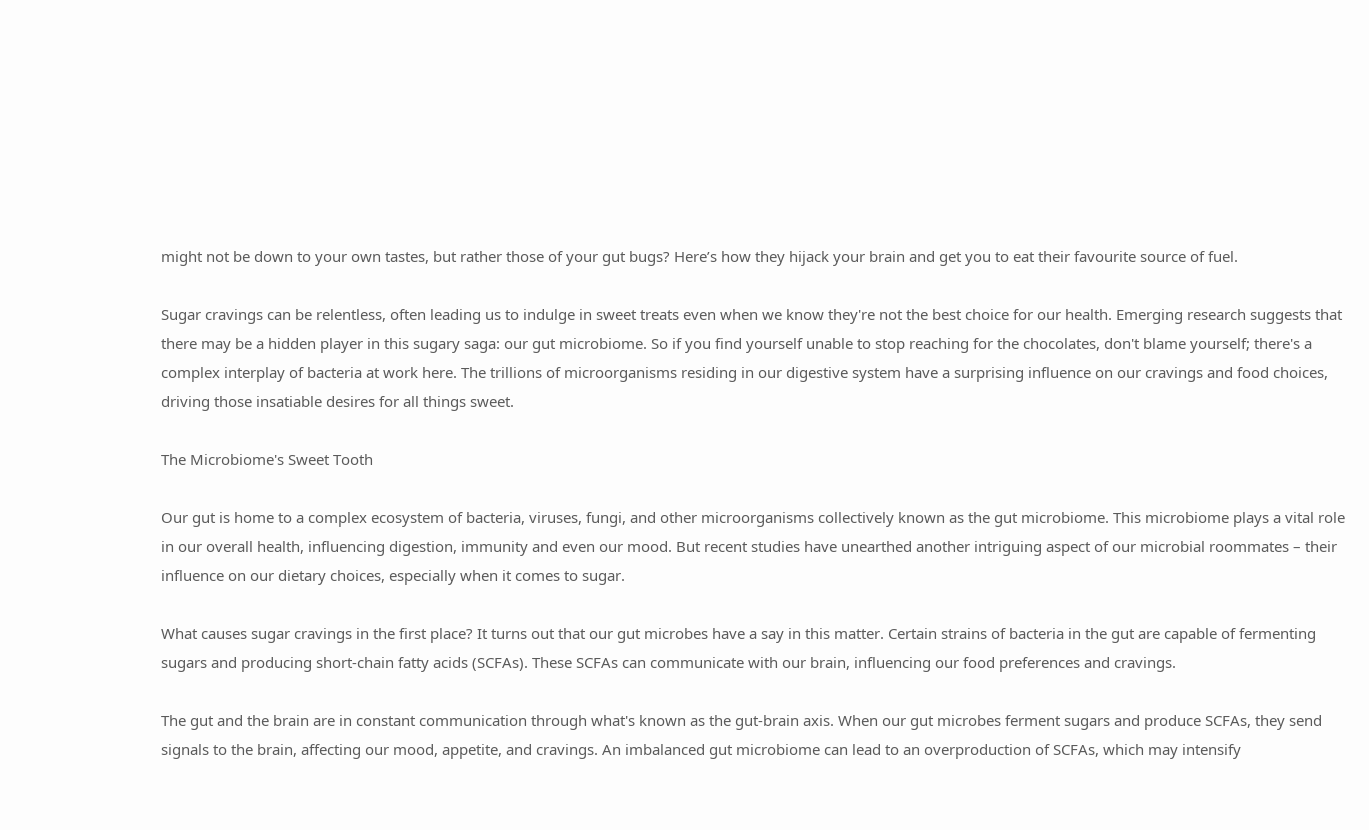might not be down to your own tastes, but rather those of your gut bugs? Here’s how they hijack your brain and get you to eat their favourite source of fuel.

Sugar cravings can be relentless, often leading us to indulge in sweet treats even when we know they're not the best choice for our health. Emerging research suggests that there may be a hidden player in this sugary saga: our gut microbiome. So if you find yourself unable to stop reaching for the chocolates, don't blame yourself; there's a complex interplay of bacteria at work here. The trillions of microorganisms residing in our digestive system have a surprising influence on our cravings and food choices, driving those insatiable desires for all things sweet.

The Microbiome's Sweet Tooth

Our gut is home to a complex ecosystem of bacteria, viruses, fungi, and other microorganisms collectively known as the gut microbiome. This microbiome plays a vital role in our overall health, influencing digestion, immunity and even our mood. But recent studies have unearthed another intriguing aspect of our microbial roommates – their influence on our dietary choices, especially when it comes to sugar.

What causes sugar cravings in the first place? It turns out that our gut microbes have a say in this matter. Certain strains of bacteria in the gut are capable of fermenting sugars and producing short-chain fatty acids (SCFAs). These SCFAs can communicate with our brain, influencing our food preferences and cravings.

The gut and the brain are in constant communication through what's known as the gut-brain axis. When our gut microbes ferment sugars and produce SCFAs, they send signals to the brain, affecting our mood, appetite, and cravings. An imbalanced gut microbiome can lead to an overproduction of SCFAs, which may intensify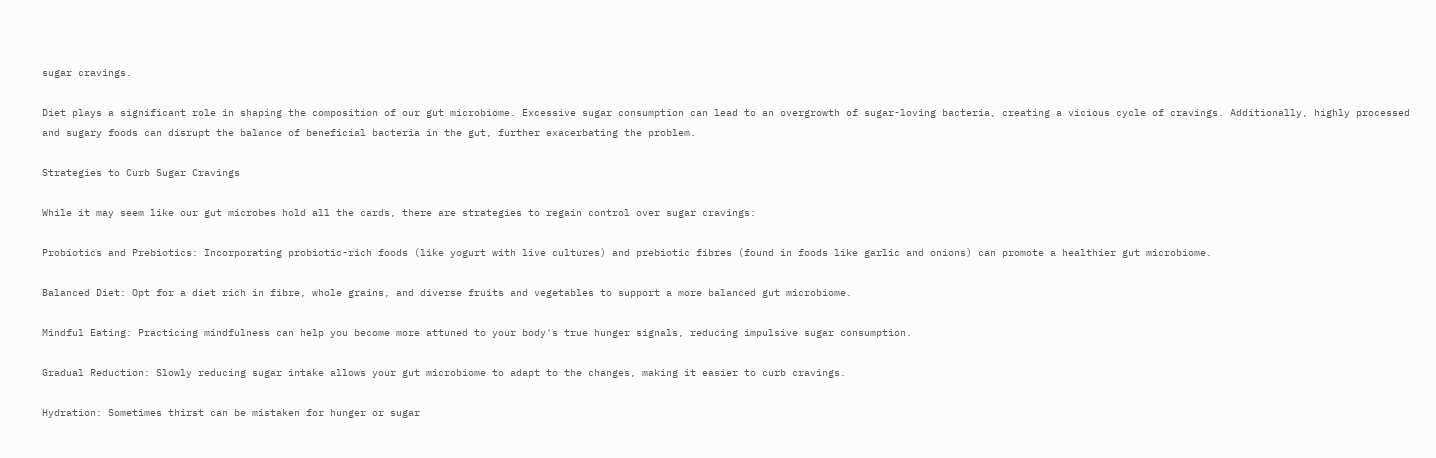sugar cravings.

Diet plays a significant role in shaping the composition of our gut microbiome. Excessive sugar consumption can lead to an overgrowth of sugar-loving bacteria, creating a vicious cycle of cravings. Additionally, highly processed and sugary foods can disrupt the balance of beneficial bacteria in the gut, further exacerbating the problem.

Strategies to Curb Sugar Cravings

While it may seem like our gut microbes hold all the cards, there are strategies to regain control over sugar cravings:

Probiotics and Prebiotics: Incorporating probiotic-rich foods (like yogurt with live cultures) and prebiotic fibres (found in foods like garlic and onions) can promote a healthier gut microbiome.

Balanced Diet: Opt for a diet rich in fibre, whole grains, and diverse fruits and vegetables to support a more balanced gut microbiome.

Mindful Eating: Practicing mindfulness can help you become more attuned to your body's true hunger signals, reducing impulsive sugar consumption.

Gradual Reduction: Slowly reducing sugar intake allows your gut microbiome to adapt to the changes, making it easier to curb cravings.

Hydration: Sometimes thirst can be mistaken for hunger or sugar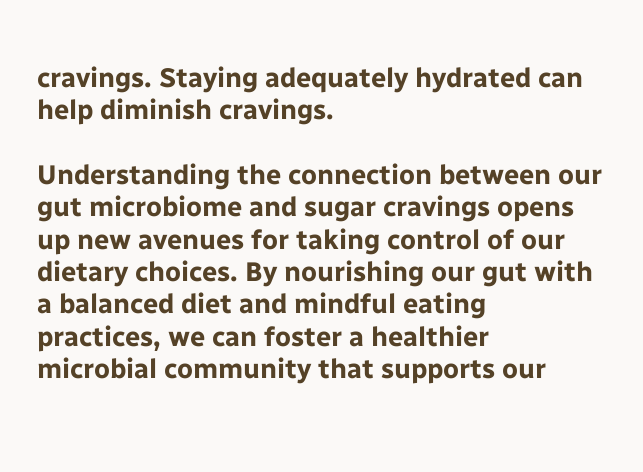cravings. Staying adequately hydrated can help diminish cravings.

Understanding the connection between our gut microbiome and sugar cravings opens up new avenues for taking control of our dietary choices. By nourishing our gut with a balanced diet and mindful eating practices, we can foster a healthier microbial community that supports our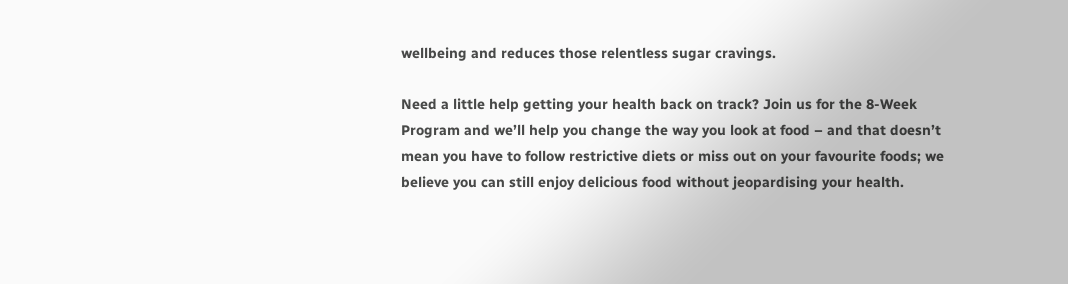wellbeing and reduces those relentless sugar cravings.

Need a little help getting your health back on track? Join us for the 8-Week Program and we’ll help you change the way you look at food – and that doesn’t mean you have to follow restrictive diets or miss out on your favourite foods; we believe you can still enjoy delicious food without jeopardising your health.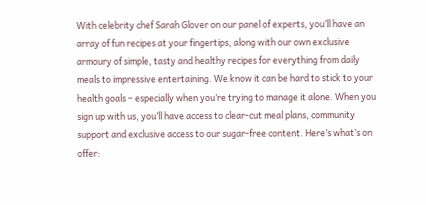With celebrity chef Sarah Glover on our panel of experts, you’ll have an array of fun recipes at your fingertips, along with our own exclusive armoury of simple, tasty and healthy recipes for everything from daily meals to impressive entertaining. We know it can be hard to stick to your health goals – especially when you’re trying to manage it alone. When you sign up with us, you’ll have access to clear-cut meal plans, community support and exclusive access to our sugar-free content. Here’s what’s on offer: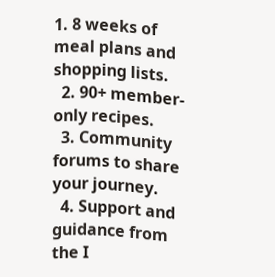1. 8 weeks of meal plans and shopping lists.
  2. 90+ member-only recipes.
  3. Community forums to share your journey.
  4. Support and guidance from the I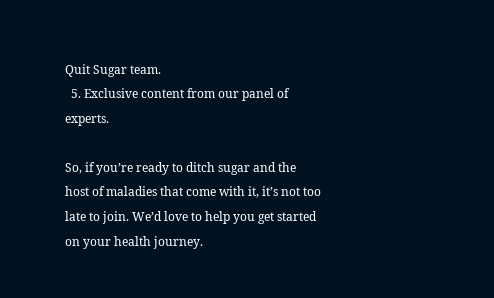Quit Sugar team.
  5. Exclusive content from our panel of experts.

So, if you’re ready to ditch sugar and the host of maladies that come with it, it’s not too late to join. We’d love to help you get started on your health journey.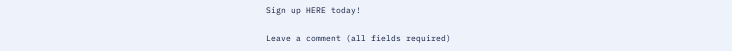Sign up HERE today!

Leave a comment (all fields required)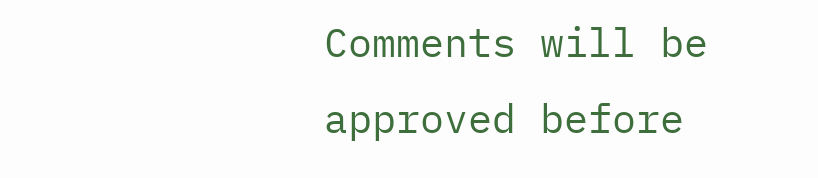Comments will be approved before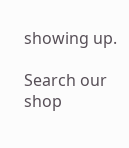showing up.

Search our shop